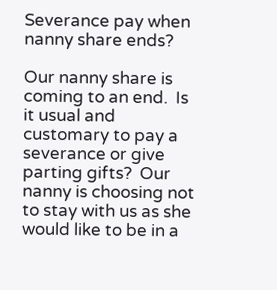Severance pay when nanny share ends?

Our nanny share is coming to an end.  Is it usual and customary to pay a severance or give parting gifts?  Our nanny is choosing not to stay with us as she would like to be in a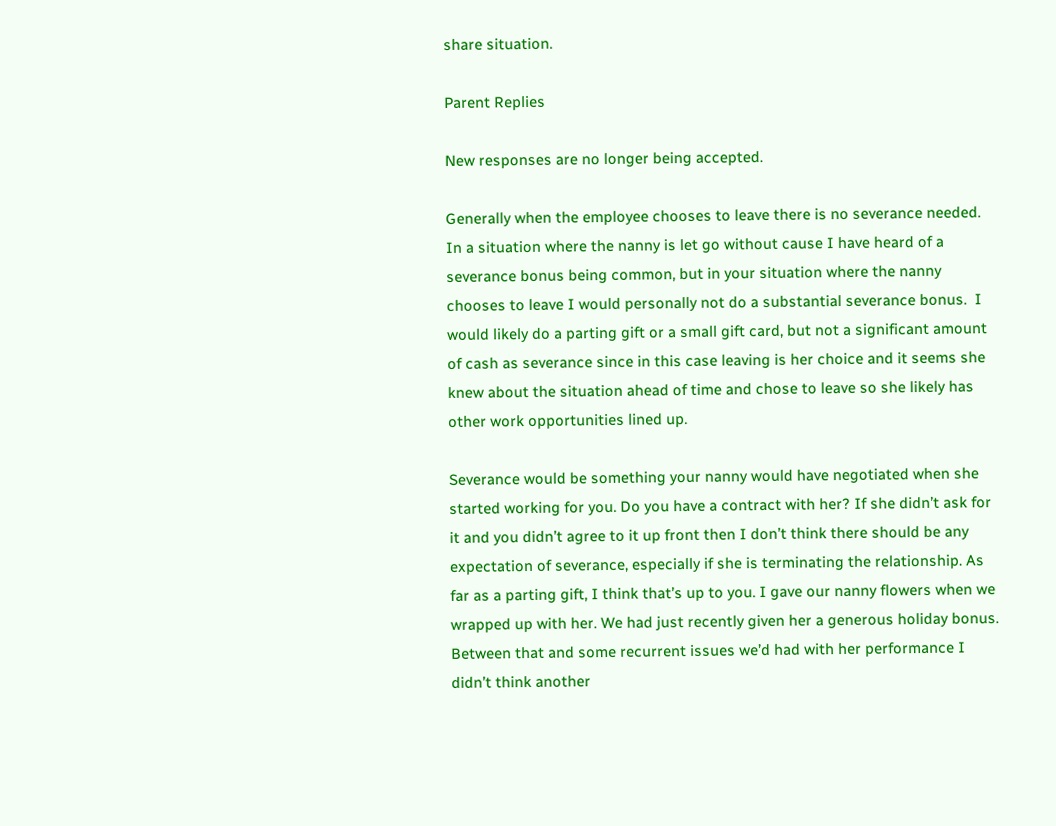share situation.

Parent Replies

New responses are no longer being accepted.

Generally when the employee chooses to leave there is no severance needed.  In a situation where the nanny is let go without cause I have heard of a severance bonus being common, but in your situation where the nanny chooses to leave I would personally not do a substantial severance bonus.  I would likely do a parting gift or a small gift card, but not a significant amount of cash as severance since in this case leaving is her choice and it seems she knew about the situation ahead of time and chose to leave so she likely has other work opportunities lined up.

Severance would be something your nanny would have negotiated when she started working for you. Do you have a contract with her? If she didn’t ask for it and you didn’t agree to it up front then I don’t think there should be any expectation of severance, especially if she is terminating the relationship. As far as a parting gift, I think that’s up to you. I gave our nanny flowers when we wrapped up with her. We had just recently given her a generous holiday bonus. Between that and some recurrent issues we’d had with her performance I didn’t think another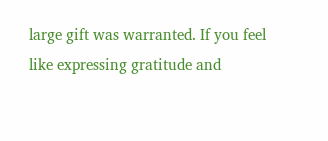large gift was warranted. If you feel like expressing gratitude and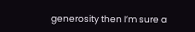generosity then I’m sure a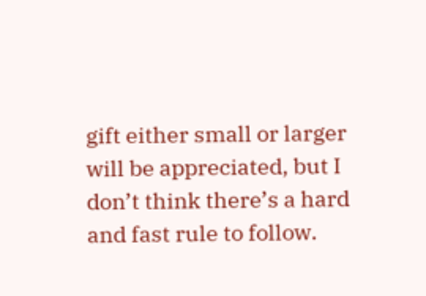gift either small or larger will be appreciated, but I don’t think there’s a hard and fast rule to follow.